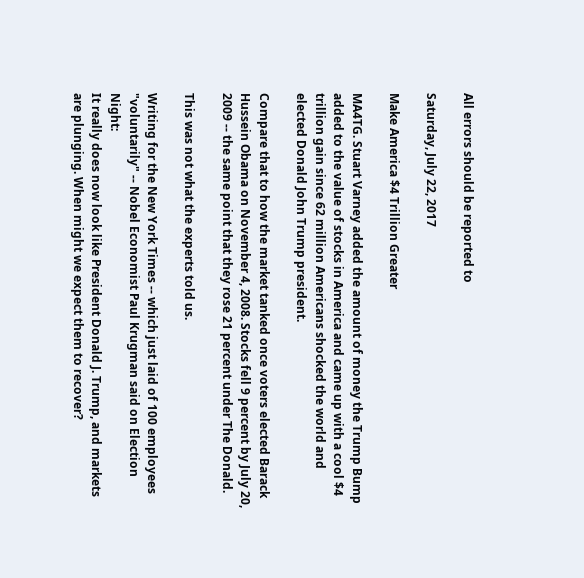All errors should be reported to

Saturday, July 22, 2017

Make America $4 Trillion Greater

MA4TG. Stuart Varney added the amount of money the Trump Bump added to the value of stocks in America and came up with a cool $4 trillion gain since 62 million Americans shocked the world and elected Donald John Trump president.

Compare that to how the market tanked once voters elected Barack Hussein Obama on November 4, 2008. Stocks fell 9 percent by July 20, 2009 -- the same point that they rose 21 percent under The Donald.

This was not what the experts told us.

Writing for the New York Times -- which just laid of 100 employees "voluntarily" -- Nobel Economist Paul Krugman said on Election Night:
It really does now look like President Donald J. Trump, and markets are plunging. When might we expect them to recover?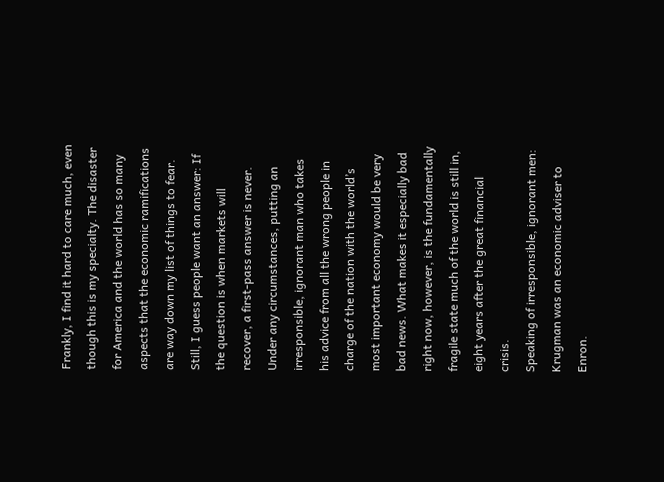Frankly, I find it hard to care much, even though this is my specialty. The disaster for America and the world has so many aspects that the economic ramifications are way down my list of things to fear.
Still, I guess people want an answer: If the question is when markets will recover, a first-pass answer is never.
Under any circumstances, putting an irresponsible, ignorant man who takes his advice from all the wrong people in charge of the nation with the world’s most important economy would be very bad news. What makes it especially bad right now, however, is the fundamentally fragile state much of the world is still in, eight years after the great financial crisis.
Speaking of irresponsible, ignorant men: Krugman was an economic adviser to Enron.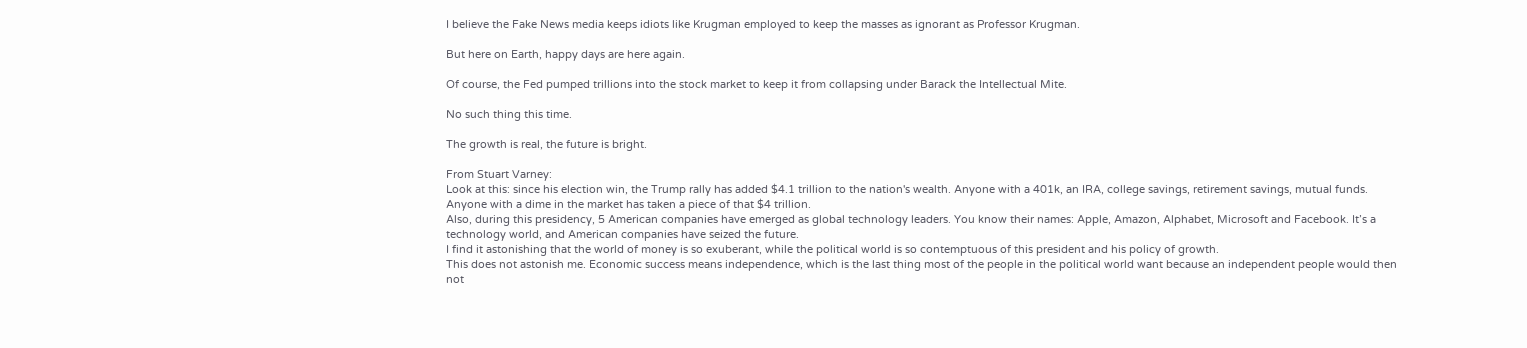I believe the Fake News media keeps idiots like Krugman employed to keep the masses as ignorant as Professor Krugman.

But here on Earth, happy days are here again.

Of course, the Fed pumped trillions into the stock market to keep it from collapsing under Barack the Intellectual Mite.

No such thing this time.

The growth is real, the future is bright.

From Stuart Varney:
Look at this: since his election win, the Trump rally has added $4.1 trillion to the nation's wealth. Anyone with a 401k, an IRA, college savings, retirement savings, mutual funds. Anyone with a dime in the market has taken a piece of that $4 trillion.
Also, during this presidency, 5 American companies have emerged as global technology leaders. You know their names: Apple, Amazon, Alphabet, Microsoft and Facebook. It’s a technology world, and American companies have seized the future.
I find it astonishing that the world of money is so exuberant, while the political world is so contemptuous of this president and his policy of growth.
This does not astonish me. Economic success means independence, which is the last thing most of the people in the political world want because an independent people would then not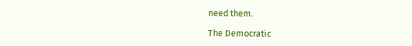need them.

The Democratic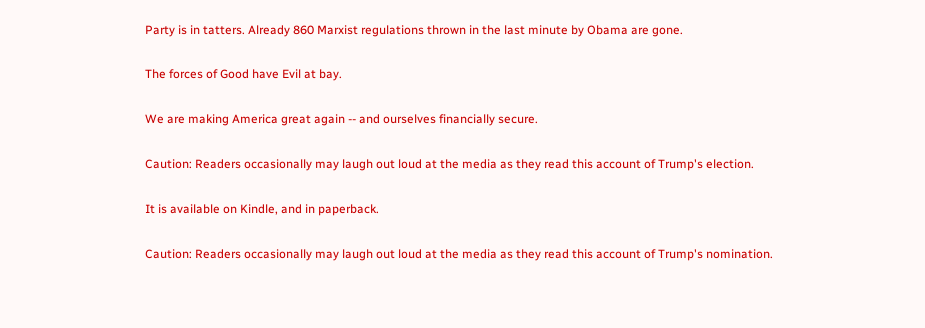Party is in tatters. Already 860 Marxist regulations thrown in the last minute by Obama are gone.

The forces of Good have Evil at bay.

We are making America great again -- and ourselves financially secure.

Caution: Readers occasionally may laugh out loud at the media as they read this account of Trump's election.

It is available on Kindle, and in paperback.

Caution: Readers occasionally may laugh out loud at the media as they read this account of Trump's nomination.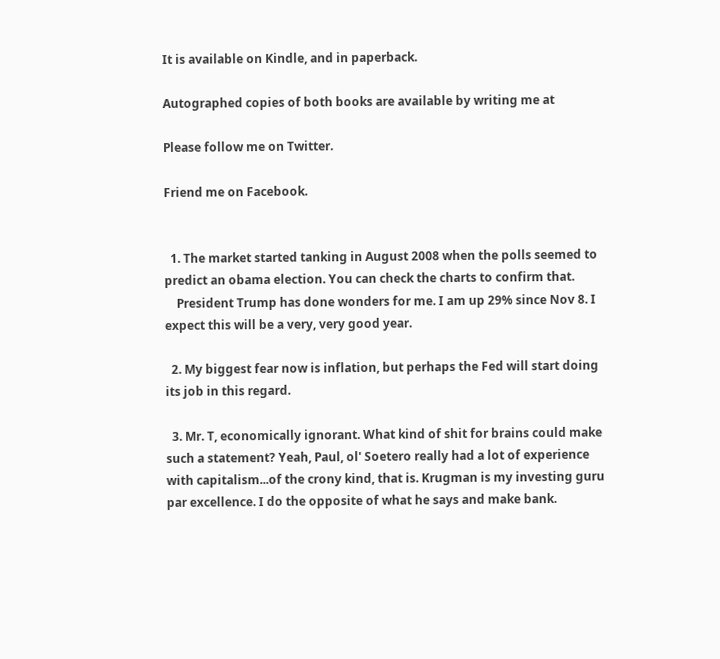It is available on Kindle, and in paperback.

Autographed copies of both books are available by writing me at

Please follow me on Twitter.

Friend me on Facebook.


  1. The market started tanking in August 2008 when the polls seemed to predict an obama election. You can check the charts to confirm that.
    President Trump has done wonders for me. I am up 29% since Nov 8. I expect this will be a very, very good year.

  2. My biggest fear now is inflation, but perhaps the Fed will start doing its job in this regard.

  3. Mr. T, economically ignorant. What kind of shit for brains could make such a statement? Yeah, Paul, ol' Soetero really had a lot of experience with capitalism...of the crony kind, that is. Krugman is my investing guru par excellence. I do the opposite of what he says and make bank.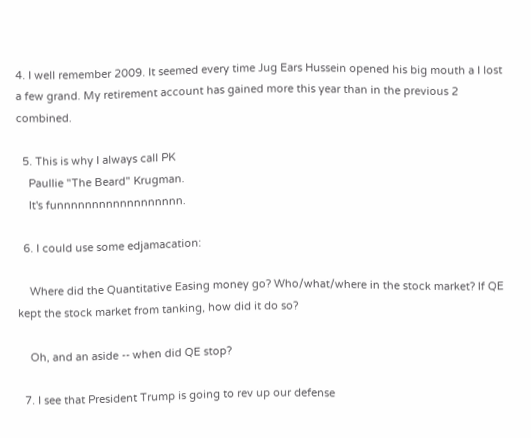4. I well remember 2009. It seemed every time Jug Ears Hussein opened his big mouth a I lost a few grand. My retirement account has gained more this year than in the previous 2 combined.

  5. This is why I always call PK
    Paullie "The Beard" Krugman.
    It's funnnnnnnnnnnnnnnnnn.

  6. I could use some edjamacation:

    Where did the Quantitative Easing money go? Who/what/where in the stock market? If QE kept the stock market from tanking, how did it do so?

    Oh, and an aside -- when did QE stop?

  7. I see that President Trump is going to rev up our defense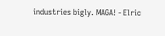industries bigly. MAGA! - Elric